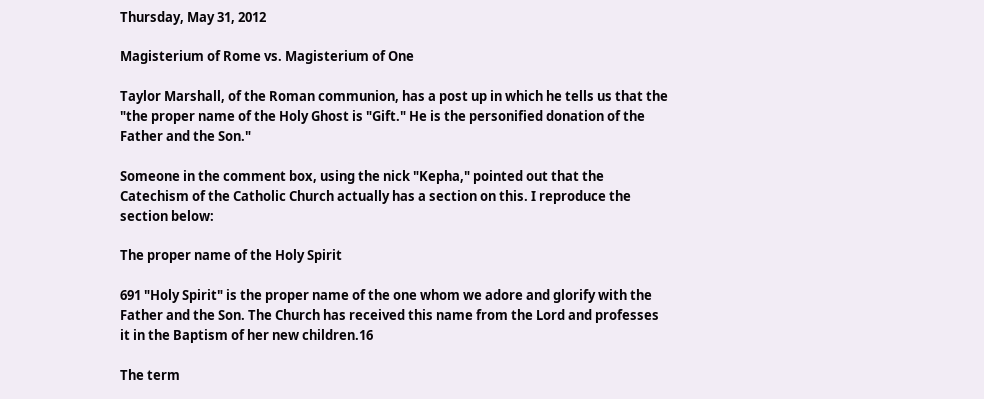Thursday, May 31, 2012

Magisterium of Rome vs. Magisterium of One

Taylor Marshall, of the Roman communion, has a post up in which he tells us that the "the proper name of the Holy Ghost is "Gift." He is the personified donation of the Father and the Son."

Someone in the comment box, using the nick "Kepha," pointed out that the Catechism of the Catholic Church actually has a section on this. I reproduce the section below:

The proper name of the Holy Spirit

691 "Holy Spirit" is the proper name of the one whom we adore and glorify with the Father and the Son. The Church has received this name from the Lord and professes it in the Baptism of her new children.16

The term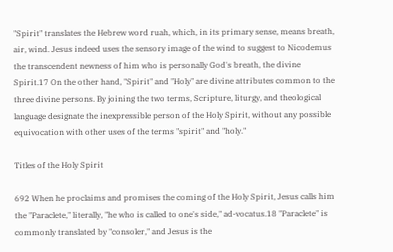"Spirit" translates the Hebrew word ruah, which, in its primary sense, means breath, air, wind. Jesus indeed uses the sensory image of the wind to suggest to Nicodemus the transcendent newness of him who is personally God's breath, the divine Spirit.17 On the other hand, "Spirit" and "Holy" are divine attributes common to the three divine persons. By joining the two terms, Scripture, liturgy, and theological language designate the inexpressible person of the Holy Spirit, without any possible equivocation with other uses of the terms "spirit" and "holy."

Titles of the Holy Spirit

692 When he proclaims and promises the coming of the Holy Spirit, Jesus calls him the "Paraclete," literally, "he who is called to one's side," ad-vocatus.18 "Paraclete" is commonly translated by "consoler," and Jesus is the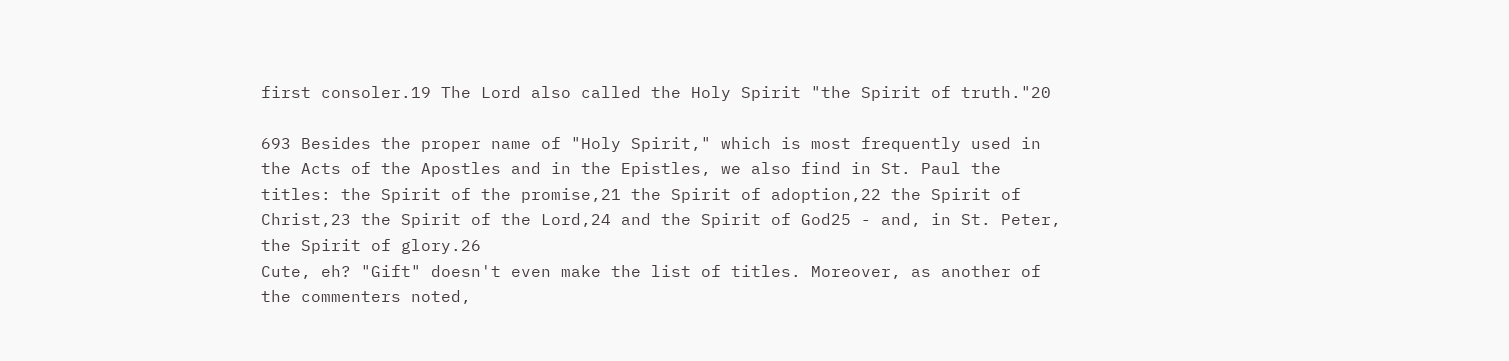first consoler.19 The Lord also called the Holy Spirit "the Spirit of truth."20

693 Besides the proper name of "Holy Spirit," which is most frequently used in the Acts of the Apostles and in the Epistles, we also find in St. Paul the titles: the Spirit of the promise,21 the Spirit of adoption,22 the Spirit of Christ,23 the Spirit of the Lord,24 and the Spirit of God25 - and, in St. Peter, the Spirit of glory.26
Cute, eh? "Gift" doesn't even make the list of titles. Moreover, as another of the commenters noted,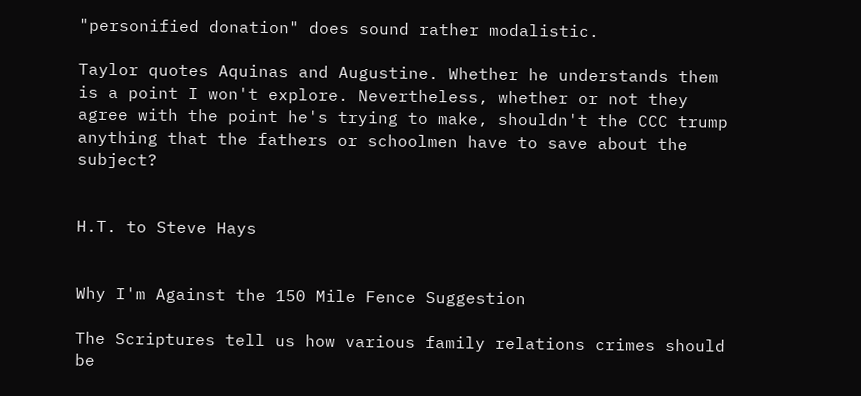"personified donation" does sound rather modalistic.

Taylor quotes Aquinas and Augustine. Whether he understands them is a point I won't explore. Nevertheless, whether or not they agree with the point he's trying to make, shouldn't the CCC trump anything that the fathers or schoolmen have to save about the subject?


H.T. to Steve Hays


Why I'm Against the 150 Mile Fence Suggestion

The Scriptures tell us how various family relations crimes should be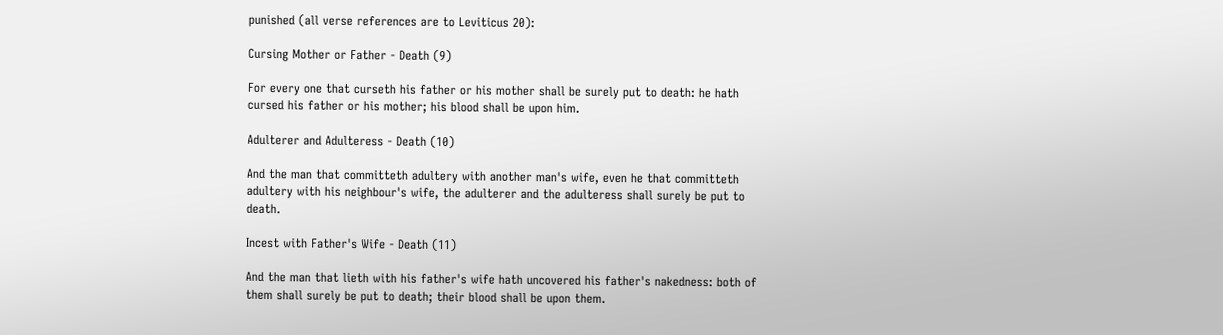punished (all verse references are to Leviticus 20):

Cursing Mother or Father - Death (9)

For every one that curseth his father or his mother shall be surely put to death: he hath cursed his father or his mother; his blood shall be upon him.

Adulterer and Adulteress - Death (10)

And the man that committeth adultery with another man's wife, even he that committeth adultery with his neighbour's wife, the adulterer and the adulteress shall surely be put to death.

Incest with Father's Wife - Death (11)

And the man that lieth with his father's wife hath uncovered his father's nakedness: both of them shall surely be put to death; their blood shall be upon them.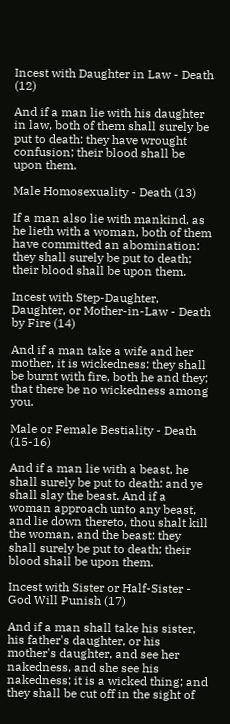Incest with Daughter in Law - Death (12)

And if a man lie with his daughter in law, both of them shall surely be put to death: they have wrought confusion; their blood shall be upon them.

Male Homosexuality - Death (13)

If a man also lie with mankind, as he lieth with a woman, both of them have committed an abomination: they shall surely be put to death; their blood shall be upon them.

Incest with Step-Daughter, Daughter, or Mother-in-Law - Death by Fire (14)

And if a man take a wife and her mother, it is wickedness: they shall be burnt with fire, both he and they; that there be no wickedness among you.

Male or Female Bestiality - Death (15-16)

And if a man lie with a beast, he shall surely be put to death: and ye shall slay the beast. And if a woman approach unto any beast, and lie down thereto, thou shalt kill the woman, and the beast: they shall surely be put to death; their blood shall be upon them.

Incest with Sister or Half-Sister - God Will Punish (17)

And if a man shall take his sister, his father's daughter, or his mother's daughter, and see her nakedness, and she see his nakedness; it is a wicked thing; and they shall be cut off in the sight of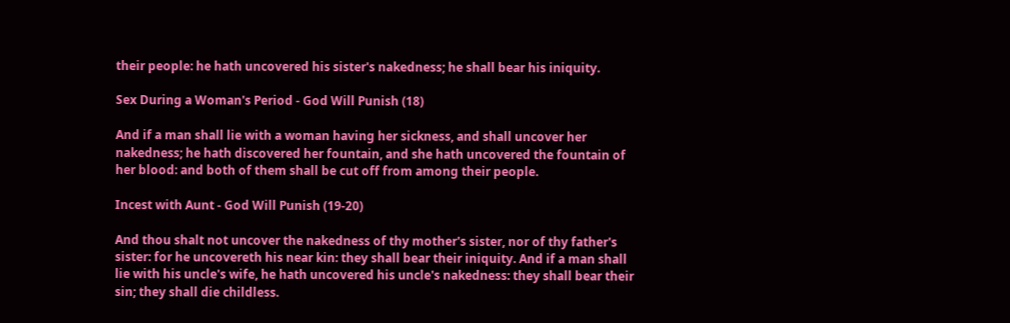their people: he hath uncovered his sister's nakedness; he shall bear his iniquity.

Sex During a Woman's Period - God Will Punish (18)

And if a man shall lie with a woman having her sickness, and shall uncover her nakedness; he hath discovered her fountain, and she hath uncovered the fountain of her blood: and both of them shall be cut off from among their people.

Incest with Aunt - God Will Punish (19-20)

And thou shalt not uncover the nakedness of thy mother's sister, nor of thy father's sister: for he uncovereth his near kin: they shall bear their iniquity. And if a man shall lie with his uncle's wife, he hath uncovered his uncle's nakedness: they shall bear their sin; they shall die childless.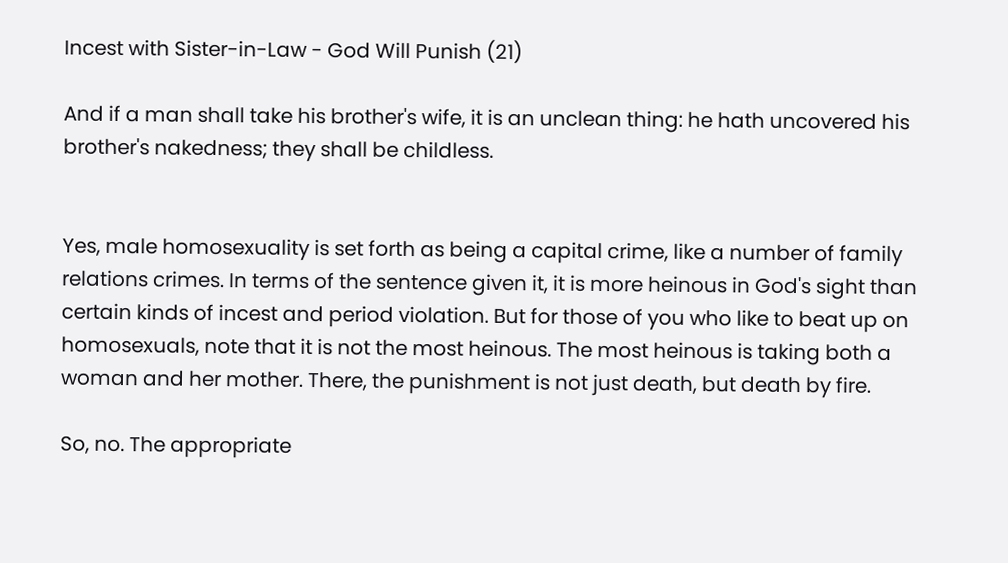Incest with Sister-in-Law - God Will Punish (21)

And if a man shall take his brother's wife, it is an unclean thing: he hath uncovered his brother's nakedness; they shall be childless.


Yes, male homosexuality is set forth as being a capital crime, like a number of family relations crimes. In terms of the sentence given it, it is more heinous in God's sight than certain kinds of incest and period violation. But for those of you who like to beat up on homosexuals, note that it is not the most heinous. The most heinous is taking both a woman and her mother. There, the punishment is not just death, but death by fire.

So, no. The appropriate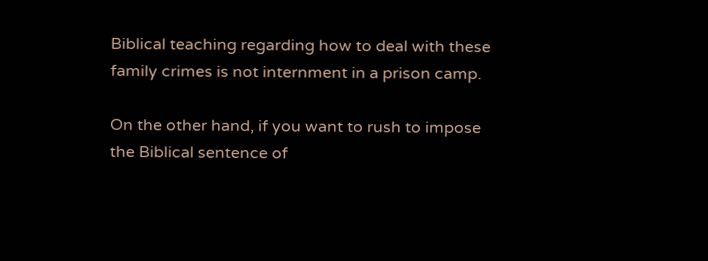Biblical teaching regarding how to deal with these family crimes is not internment in a prison camp.

On the other hand, if you want to rush to impose the Biblical sentence of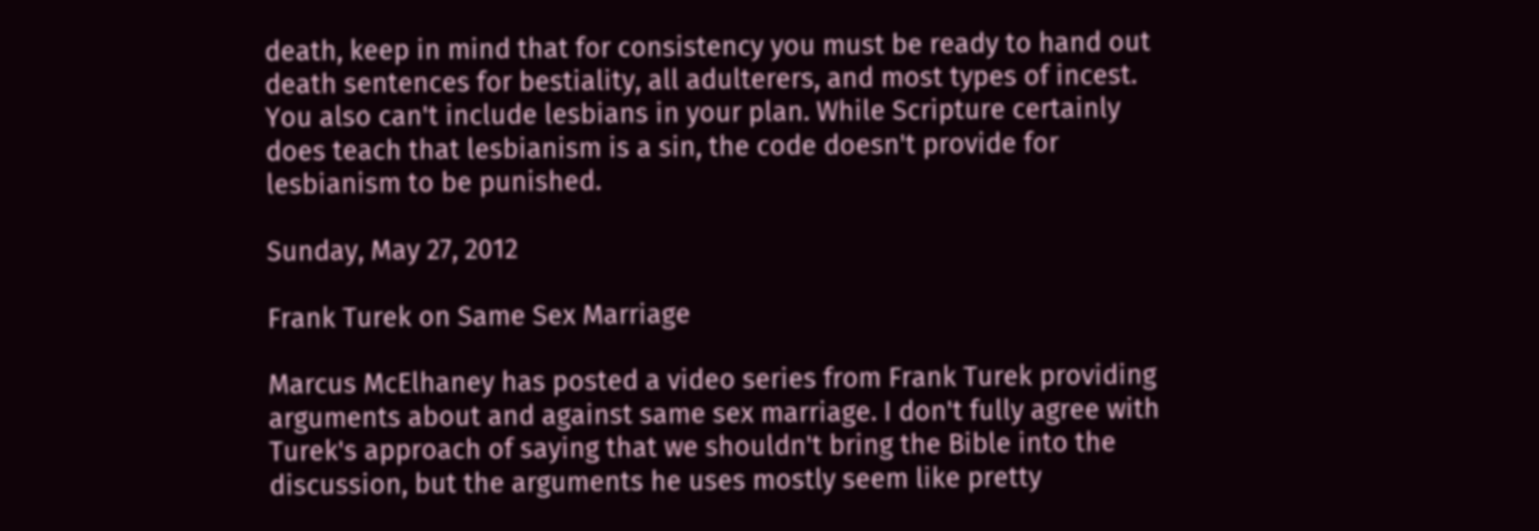death, keep in mind that for consistency you must be ready to hand out death sentences for bestiality, all adulterers, and most types of incest. You also can't include lesbians in your plan. While Scripture certainly does teach that lesbianism is a sin, the code doesn't provide for lesbianism to be punished.

Sunday, May 27, 2012

Frank Turek on Same Sex Marriage

Marcus McElhaney has posted a video series from Frank Turek providing arguments about and against same sex marriage. I don't fully agree with Turek's approach of saying that we shouldn't bring the Bible into the discussion, but the arguments he uses mostly seem like pretty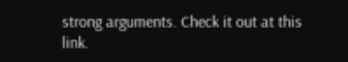strong arguments. Check it out at this link.